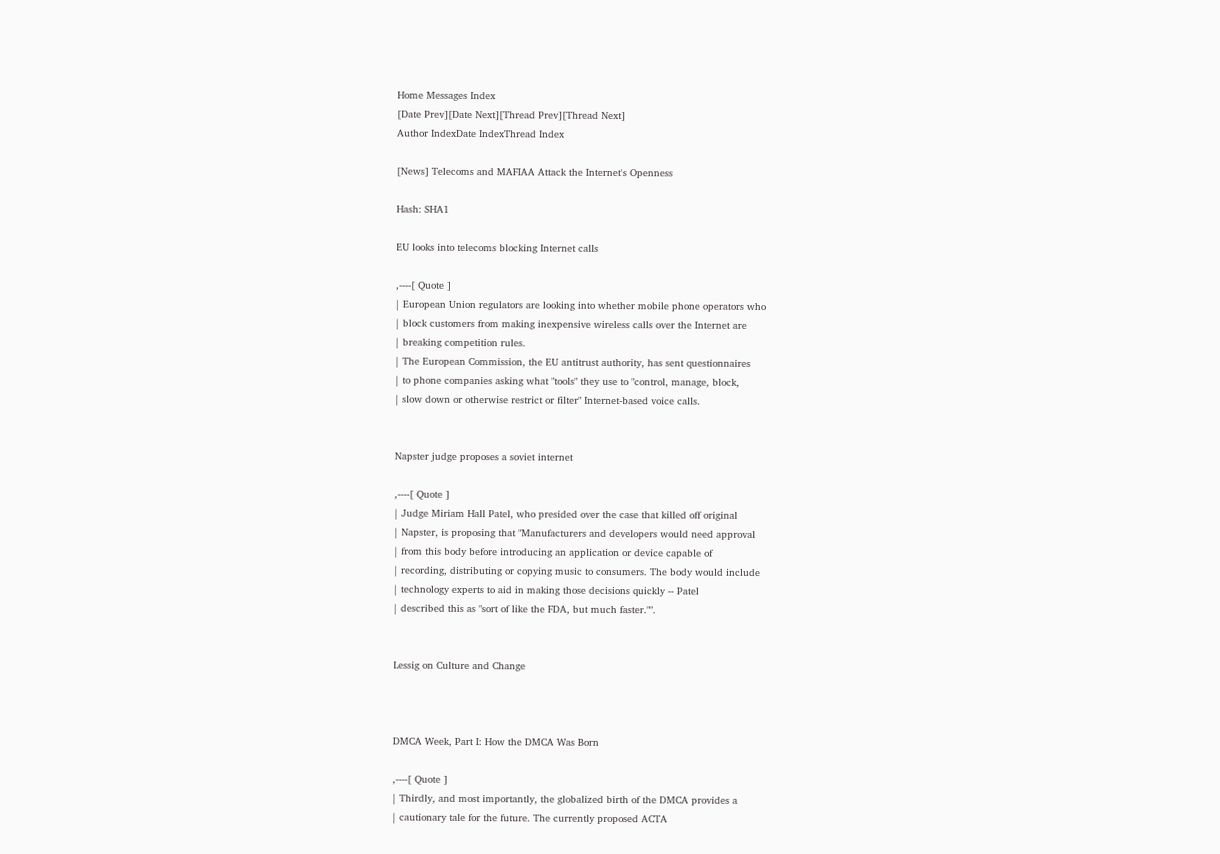Home Messages Index
[Date Prev][Date Next][Thread Prev][Thread Next]
Author IndexDate IndexThread Index

[News] Telecoms and MAFIAA Attack the Internet's Openness

Hash: SHA1

EU looks into telecoms blocking Internet calls

,----[ Quote ]
| European Union regulators are looking into whether mobile phone operators who
| block customers from making inexpensive wireless calls over the Internet are
| breaking competition rules.
| The European Commission, the EU antitrust authority, has sent questionnaires
| to phone companies asking what "tools" they use to "control, manage, block,
| slow down or otherwise restrict or filter" Internet-based voice calls.


Napster judge proposes a soviet internet

,----[ Quote ]
| Judge Miriam Hall Patel, who presided over the case that killed off original
| Napster, is proposing that "Manufacturers and developers would need approval
| from this body before introducing an application or device capable of
| recording, distributing or copying music to consumers. The body would include
| technology experts to aid in making those decisions quickly -- Patel
| described this as "sort of like the FDA, but much faster."".


Lessig on Culture and Change



DMCA Week, Part I: How the DMCA Was Born

,----[ Quote ]
| Thirdly, and most importantly, the globalized birth of the DMCA provides a
| cautionary tale for the future. The currently proposed ACTA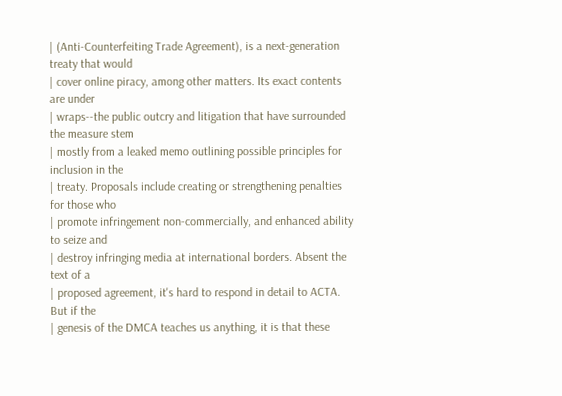| (Anti-Counterfeiting Trade Agreement), is a next-generation treaty that would
| cover online piracy, among other matters. Its exact contents are under
| wraps--the public outcry and litigation that have surrounded the measure stem
| mostly from a leaked memo outlining possible principles for inclusion in the
| treaty. Proposals include creating or strengthening penalties for those who
| promote infringement non-commercially, and enhanced ability to seize and
| destroy infringing media at international borders. Absent the text of a
| proposed agreement, it's hard to respond in detail to ACTA. But if the
| genesis of the DMCA teaches us anything, it is that these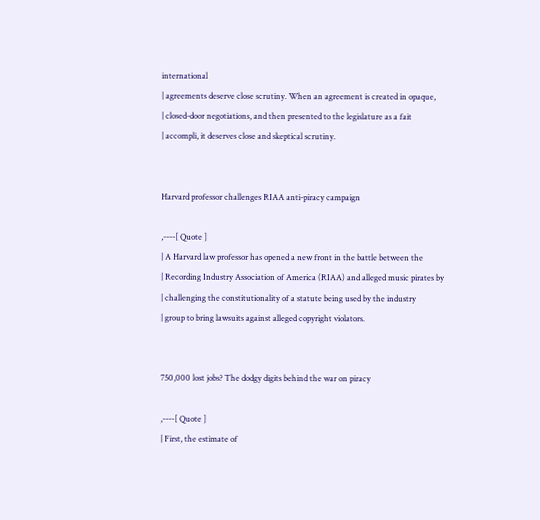international
| agreements deserve close scrutiny. When an agreement is created in opaque,
| closed-door negotiations, and then presented to the legislature as a fait
| accompli, it deserves close and skeptical scrutiny.


Harvard professor challenges RIAA anti-piracy campaign

,----[ Quote ]
| A Harvard law professor has opened a new front in the battle between the
| Recording Industry Association of America (RIAA) and alleged music pirates by
| challenging the constitutionality of a statute being used by the industry
| group to bring lawsuits against alleged copyright violators.


750,000 lost jobs? The dodgy digits behind the war on piracy

,----[ Quote ]
| First, the estimate of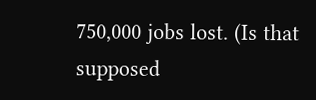750,000 jobs lost. (Is that supposed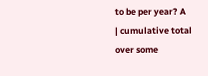to be per year? A
| cumulative total over some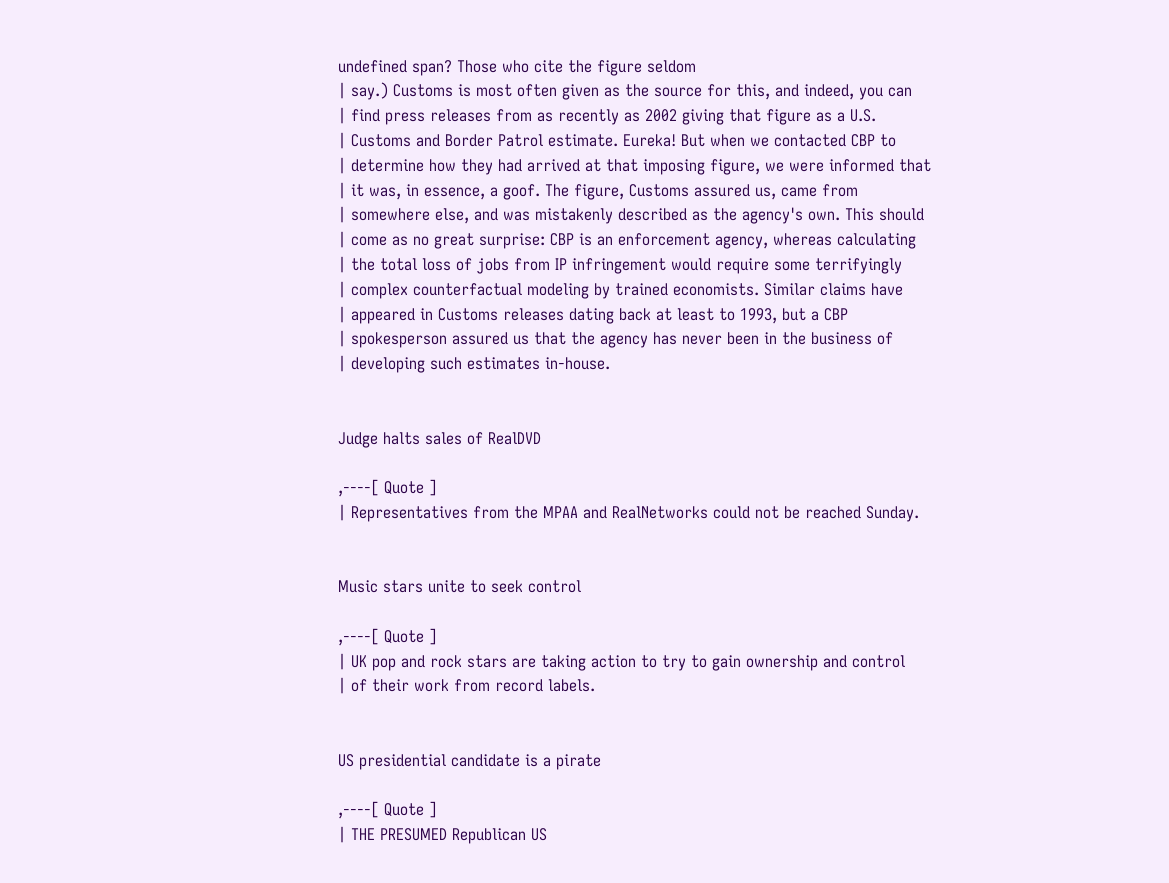undefined span? Those who cite the figure seldom
| say.) Customs is most often given as the source for this, and indeed, you can
| find press releases from as recently as 2002 giving that figure as a U.S.
| Customs and Border Patrol estimate. Eureka! But when we contacted CBP to
| determine how they had arrived at that imposing figure, we were informed that
| it was, in essence, a goof. The figure, Customs assured us, came from
| somewhere else, and was mistakenly described as the agency's own. This should
| come as no great surprise: CBP is an enforcement agency, whereas calculating
| the total loss of jobs from IP infringement would require some terrifyingly
| complex counterfactual modeling by trained economists. Similar claims have
| appeared in Customs releases dating back at least to 1993, but a CBP
| spokesperson assured us that the agency has never been in the business of
| developing such estimates in-house.


Judge halts sales of RealDVD

,----[ Quote ]
| Representatives from the MPAA and RealNetworks could not be reached Sunday.


Music stars unite to seek control

,----[ Quote ]
| UK pop and rock stars are taking action to try to gain ownership and control
| of their work from record labels.


US presidential candidate is a pirate

,----[ Quote ]
| THE PRESUMED Republican US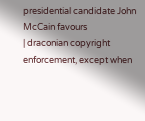presidential candidate John McCain favours
| draconian copyright enforcement, except when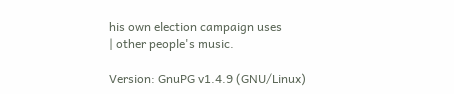his own election campaign uses
| other people's music.

Version: GnuPG v1.4.9 (GNU/Linux)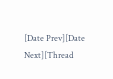[Date Prev][Date Next][Thread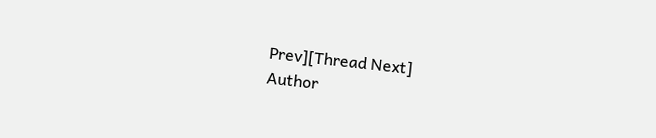Prev][Thread Next]
Author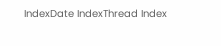IndexDate IndexThread Index